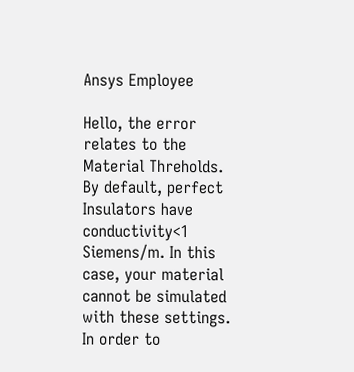Ansys Employee

Hello, the error relates to the Material Threholds. By default, perfect Insulators have conductivity<1 Siemens/m. In this case, your material cannot be simulated with these settings. In order to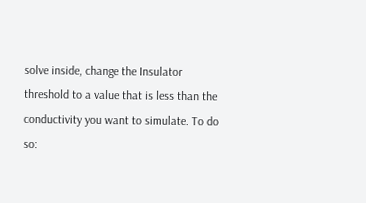solve inside, change the Insulator threshold to a value that is less than the conductivity you want to simulate. To do so: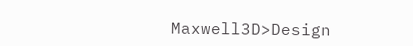Maxwell3D>Design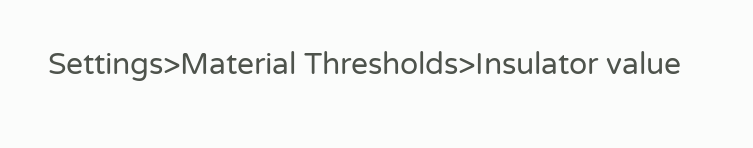Settings>Material Thresholds>Insulator value